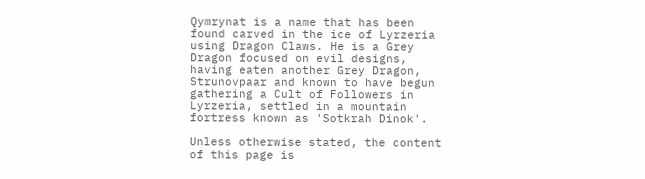Qymrynat is a name that has been found carved in the ice of Lyrzeria using Dragon Claws. He is a Grey Dragon focused on evil designs, having eaten another Grey Dragon, Strunovpaar and known to have begun gathering a Cult of Followers in Lyrzeria, settled in a mountain fortress known as 'Sotkrah Dinok'.

Unless otherwise stated, the content of this page is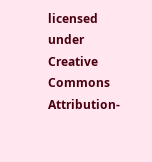licensed under Creative Commons Attribution-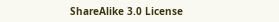ShareAlike 3.0 License